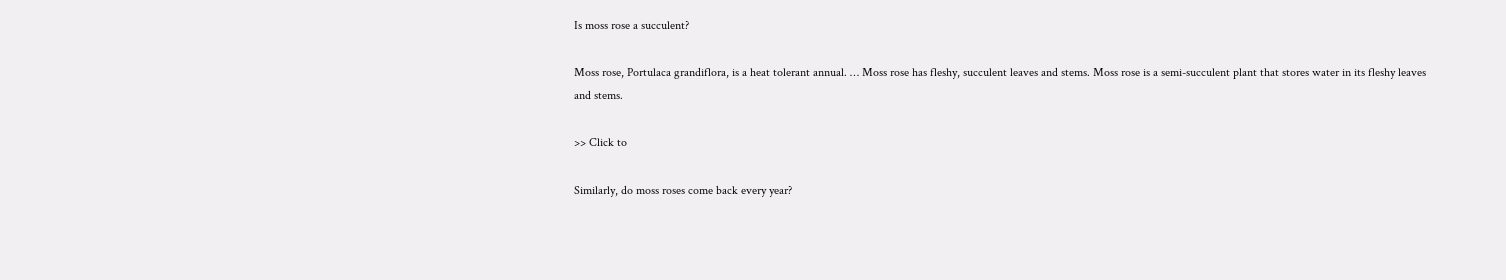Is moss rose a succulent?

Moss rose, Portulaca grandiflora, is a heat tolerant annual. … Moss rose has fleshy, succulent leaves and stems. Moss rose is a semi-succulent plant that stores water in its fleshy leaves and stems.

>> Click to

Similarly, do moss roses come back every year?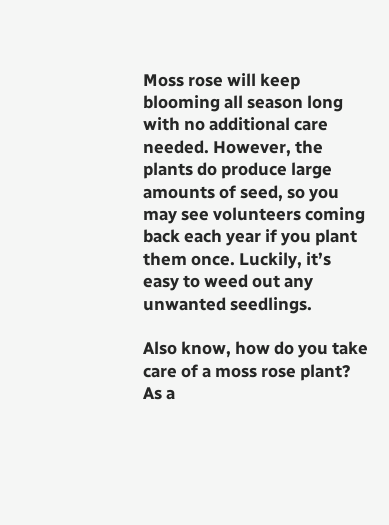Moss rose will keep blooming all season long with no additional care needed. However, the plants do produce large amounts of seed, so you may see volunteers coming back each year if you plant them once. Luckily, it’s easy to weed out any unwanted seedlings.

Also know, how do you take care of a moss rose plant? As a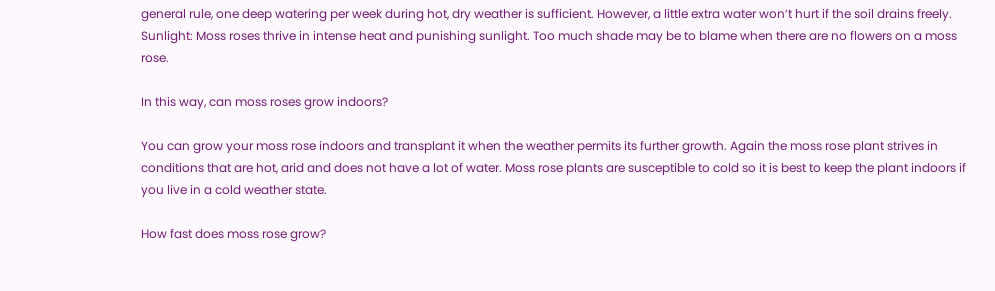general rule, one deep watering per week during hot, dry weather is sufficient. However, a little extra water won’t hurt if the soil drains freely. Sunlight: Moss roses thrive in intense heat and punishing sunlight. Too much shade may be to blame when there are no flowers on a moss rose.

In this way, can moss roses grow indoors?

You can grow your moss rose indoors and transplant it when the weather permits its further growth. Again the moss rose plant strives in conditions that are hot, arid and does not have a lot of water. Moss rose plants are susceptible to cold so it is best to keep the plant indoors if you live in a cold weather state.

How fast does moss rose grow?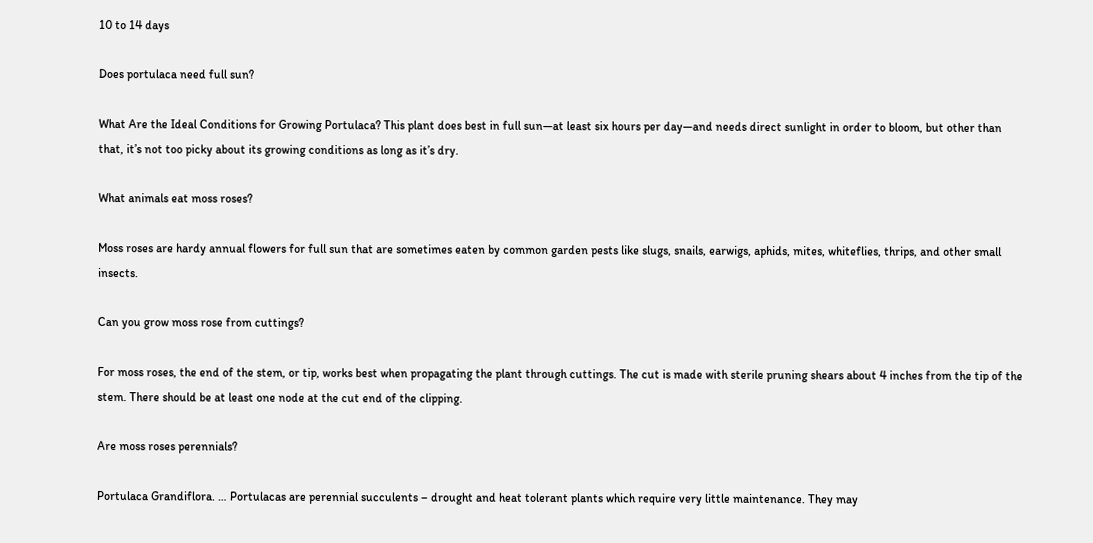10 to 14 days

Does portulaca need full sun?

What Are the Ideal Conditions for Growing Portulaca? This plant does best in full sun—at least six hours per day—and needs direct sunlight in order to bloom, but other than that, it’s not too picky about its growing conditions as long as it’s dry.

What animals eat moss roses?

Moss roses are hardy annual flowers for full sun that are sometimes eaten by common garden pests like slugs, snails, earwigs, aphids, mites, whiteflies, thrips, and other small insects.

Can you grow moss rose from cuttings?

For moss roses, the end of the stem, or tip, works best when propagating the plant through cuttings. The cut is made with sterile pruning shears about 4 inches from the tip of the stem. There should be at least one node at the cut end of the clipping.

Are moss roses perennials?

Portulaca Grandiflora. … Portulacas are perennial succulents – drought and heat tolerant plants which require very little maintenance. They may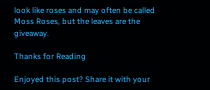look like roses and may often be called Moss Roses, but the leaves are the giveaway.

Thanks for Reading

Enjoyed this post? Share it with your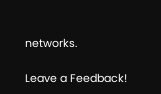networks.

Leave a Feedback!